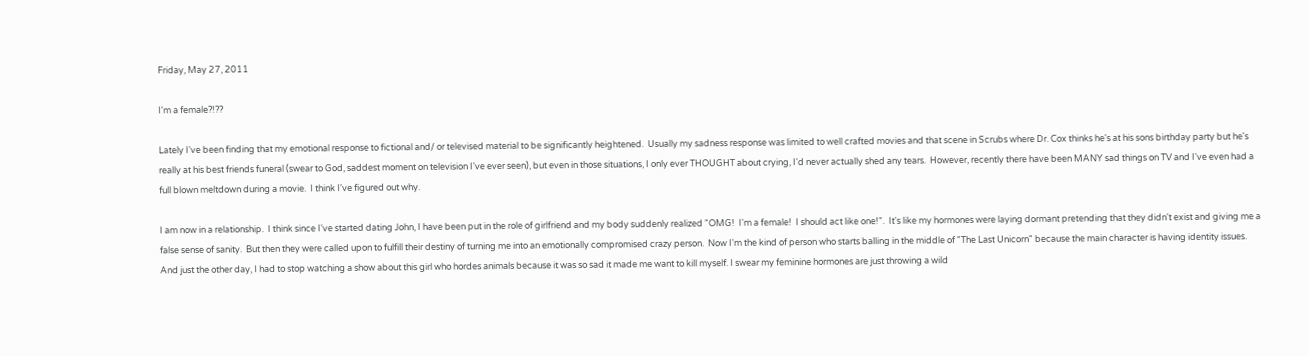Friday, May 27, 2011

I'm a female?!??

Lately I've been finding that my emotional response to fictional and/ or televised material to be significantly heightened.  Usually my sadness response was limited to well crafted movies and that scene in Scrubs where Dr. Cox thinks he's at his sons birthday party but he's really at his best friends funeral (swear to God, saddest moment on television I've ever seen), but even in those situations, I only ever THOUGHT about crying, I'd never actually shed any tears.  However, recently there have been MANY sad things on TV and I've even had a full blown meltdown during a movie.  I think I've figured out why.

I am now in a relationship.  I think since I've started dating John, I have been put in the role of girlfriend and my body suddenly realized "OMG!  I'm a female!  I should act like one!".  It's like my hormones were laying dormant pretending that they didn't exist and giving me a false sense of sanity.  But then they were called upon to fulfill their destiny of turning me into an emotionally compromised crazy person.  Now I'm the kind of person who starts balling in the middle of "The Last Unicorn" because the main character is having identity issues.  And just the other day, I had to stop watching a show about this girl who hordes animals because it was so sad it made me want to kill myself. I swear my feminine hormones are just throwing a wild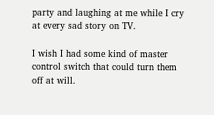party and laughing at me while I cry at every sad story on TV.

I wish I had some kind of master control switch that could turn them off at will.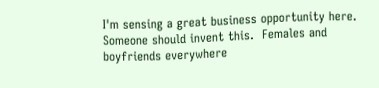I'm sensing a great business opportunity here.  Someone should invent this.  Females and boyfriends everywhere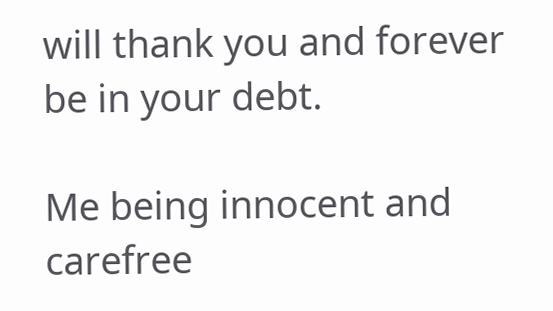will thank you and forever be in your debt.

Me being innocent and carefree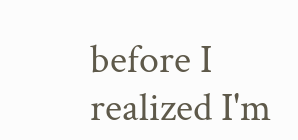before I realized I'm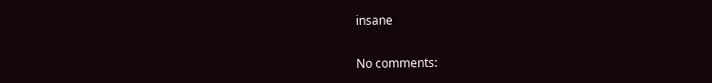insane


No comments: